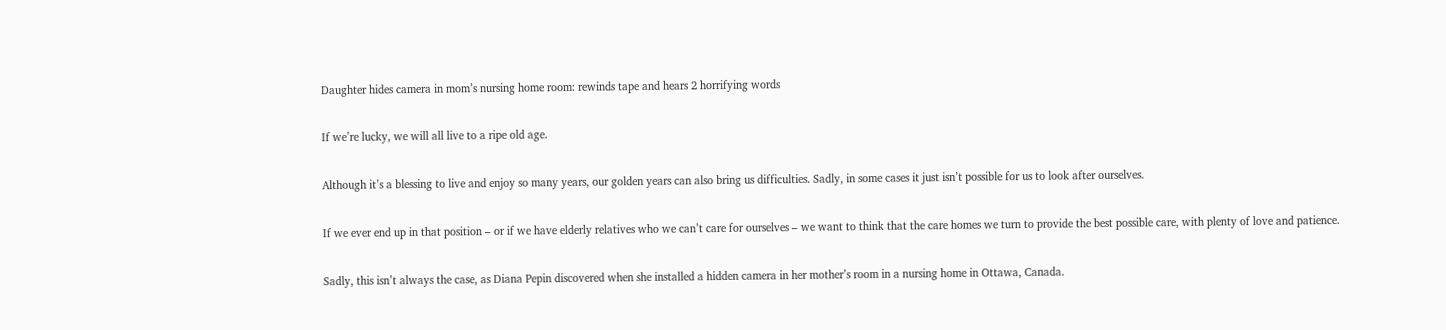Daughter hides camera in mom’s nursing home room: rewinds tape and hears 2 horrifying words

If we’re lucky, we will all live to a ripe old age.

Although it’s a blessing to live and enjoy so many years, our golden years can also bring us difficulties. Sadly, in some cases it just isn’t possible for us to look after ourselves.

If we ever end up in that position – or if we have elderly relatives who we can’t care for ourselves – we want to think that the care homes we turn to provide the best possible care, with plenty of love and patience.

Sadly, this isn’t always the case, as Diana Pepin discovered when she installed a hidden camera in her mother’s room in a nursing home in Ottawa, Canada.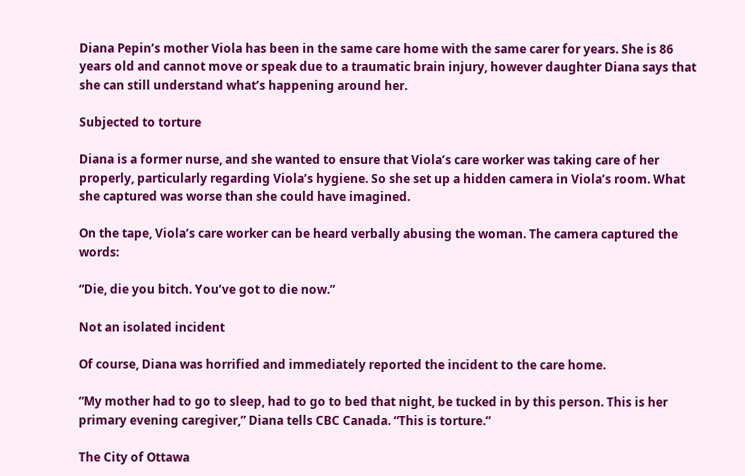Diana Pepin’s mother Viola has been in the same care home with the same carer for years. She is 86 years old and cannot move or speak due to a traumatic brain injury, however daughter Diana says that she can still understand what’s happening around her.

Subjected to torture

Diana is a former nurse, and she wanted to ensure that Viola’s care worker was taking care of her properly, particularly regarding Viola’s hygiene. So she set up a hidden camera in Viola’s room. What she captured was worse than she could have imagined.

On the tape, Viola’s care worker can be heard verbally abusing the woman. The camera captured the words:

“Die, die you bitch. You’ve got to die now.”

Not an isolated incident

Of course, Diana was horrified and immediately reported the incident to the care home.

“My mother had to go to sleep, had to go to bed that night, be tucked in by this person. This is her primary evening caregiver,” Diana tells CBC Canada. “This is torture.”

The City of Ottawa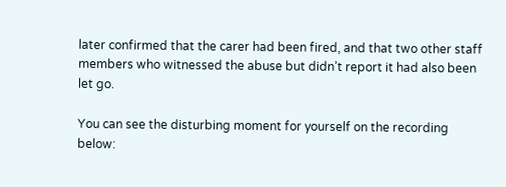later confirmed that the carer had been fired, and that two other staff members who witnessed the abuse but didn’t report it had also been let go.

You can see the disturbing moment for yourself on the recording below: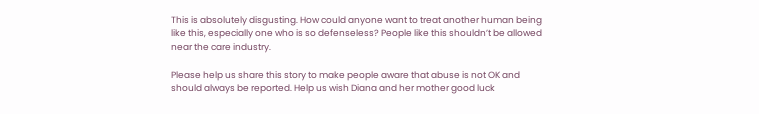This is absolutely disgusting. How could anyone want to treat another human being like this, especially one who is so defenseless? People like this shouldn’t be allowed near the care industry.

Please help us share this story to make people aware that abuse is not OK and should always be reported. Help us wish Diana and her mother good luck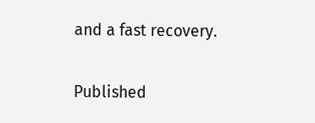and a fast recovery.

Published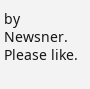by Newsner. Please like.